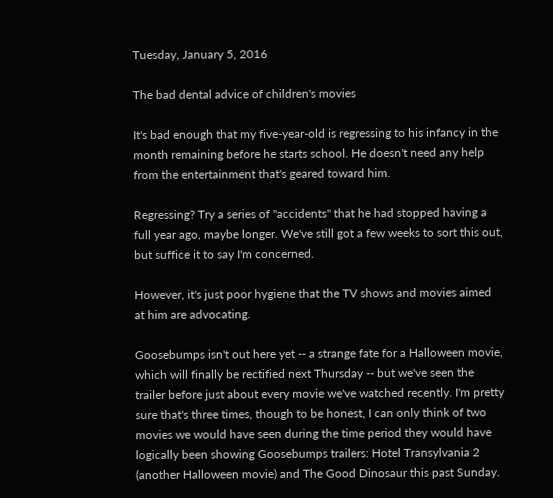Tuesday, January 5, 2016

The bad dental advice of children's movies

It's bad enough that my five-year-old is regressing to his infancy in the month remaining before he starts school. He doesn't need any help from the entertainment that's geared toward him.

Regressing? Try a series of "accidents" that he had stopped having a full year ago, maybe longer. We've still got a few weeks to sort this out, but suffice it to say I'm concerned.

However, it's just poor hygiene that the TV shows and movies aimed at him are advocating.

Goosebumps isn't out here yet -- a strange fate for a Halloween movie, which will finally be rectified next Thursday -- but we've seen the trailer before just about every movie we've watched recently. I'm pretty sure that's three times, though to be honest, I can only think of two movies we would have seen during the time period they would have logically been showing Goosebumps trailers: Hotel Transylvania 2 (another Halloween movie) and The Good Dinosaur this past Sunday.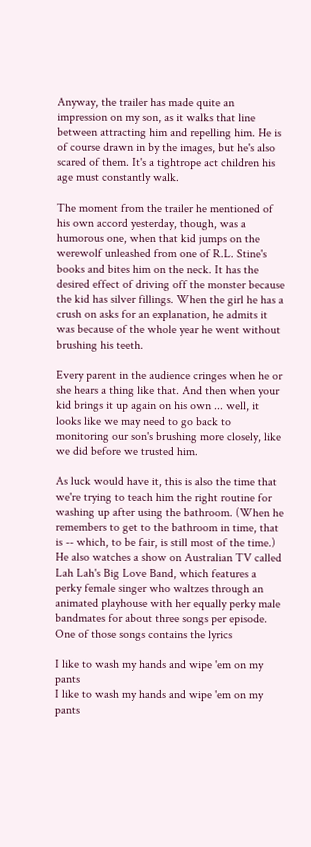Anyway, the trailer has made quite an impression on my son, as it walks that line between attracting him and repelling him. He is of course drawn in by the images, but he's also scared of them. It's a tightrope act children his age must constantly walk.

The moment from the trailer he mentioned of his own accord yesterday, though, was a humorous one, when that kid jumps on the werewolf unleashed from one of R.L. Stine's books and bites him on the neck. It has the desired effect of driving off the monster because the kid has silver fillings. When the girl he has a crush on asks for an explanation, he admits it was because of the whole year he went without brushing his teeth.

Every parent in the audience cringes when he or she hears a thing like that. And then when your kid brings it up again on his own ... well, it looks like we may need to go back to monitoring our son's brushing more closely, like we did before we trusted him.

As luck would have it, this is also the time that we're trying to teach him the right routine for washing up after using the bathroom. (When he remembers to get to the bathroom in time, that is -- which, to be fair, is still most of the time.) He also watches a show on Australian TV called Lah Lah's Big Love Band, which features a perky female singer who waltzes through an animated playhouse with her equally perky male bandmates for about three songs per episode. One of those songs contains the lyrics

I like to wash my hands and wipe 'em on my pants
I like to wash my hands and wipe 'em on my pants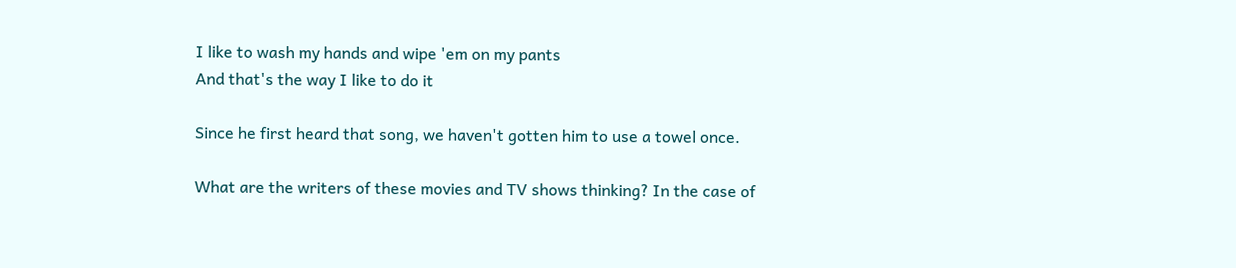I like to wash my hands and wipe 'em on my pants
And that's the way I like to do it

Since he first heard that song, we haven't gotten him to use a towel once.

What are the writers of these movies and TV shows thinking? In the case of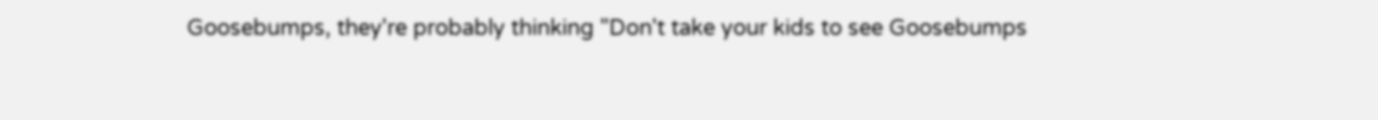Goosebumps, they're probably thinking "Don't take your kids to see Goosebumps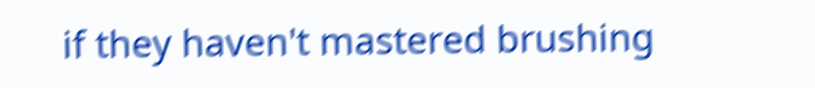if they haven't mastered brushing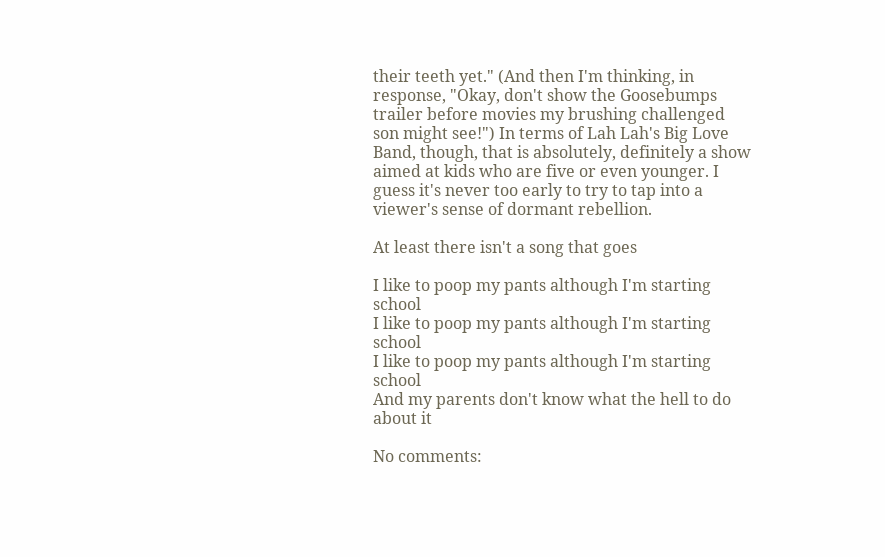their teeth yet." (And then I'm thinking, in response, "Okay, don't show the Goosebumps trailer before movies my brushing challenged son might see!") In terms of Lah Lah's Big Love Band, though, that is absolutely, definitely a show aimed at kids who are five or even younger. I guess it's never too early to try to tap into a viewer's sense of dormant rebellion.

At least there isn't a song that goes

I like to poop my pants although I'm starting school
I like to poop my pants although I'm starting school
I like to poop my pants although I'm starting school
And my parents don't know what the hell to do about it

No comments: